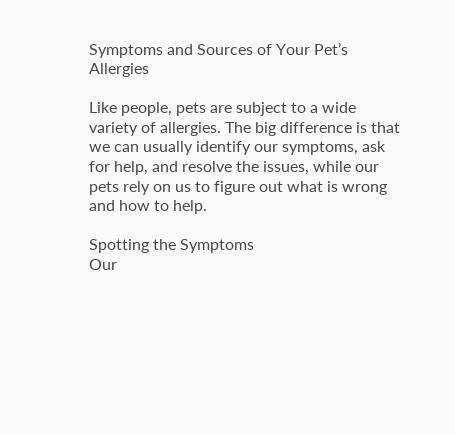Symptoms and Sources of Your Pet’s Allergies

Like people, pets are subject to a wide variety of allergies. The big difference is that we can usually identify our symptoms, ask for help, and resolve the issues, while our pets rely on us to figure out what is wrong and how to help.

Spotting the Symptoms
Our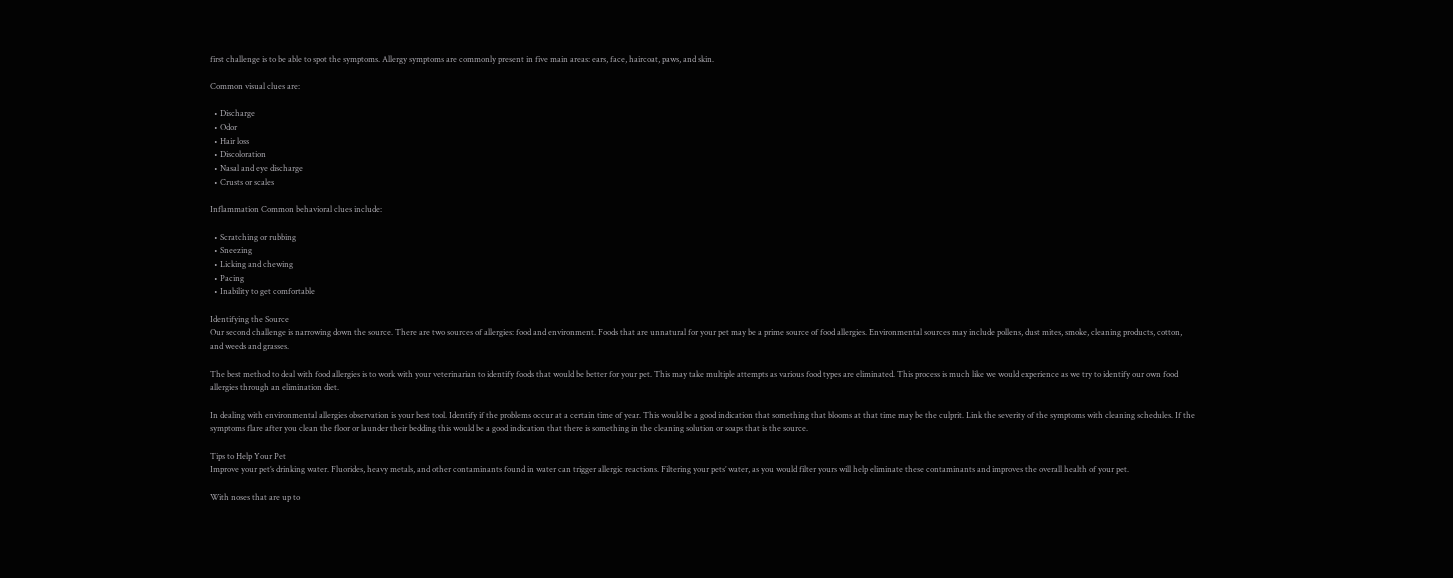first challenge is to be able to spot the symptoms. Allergy symptoms are commonly present in five main areas: ears, face, haircoat, paws, and skin.

Common visual clues are:

  • Discharge
  • Odor
  • Hair loss
  • Discoloration
  • Nasal and eye discharge
  • Crusts or scales

Inflammation Common behavioral clues include:

  • Scratching or rubbing
  • Sneezing
  • Licking and chewing
  • Pacing
  • Inability to get comfortable

Identifying the Source
Our second challenge is narrowing down the source. There are two sources of allergies: food and environment. Foods that are unnatural for your pet may be a prime source of food allergies. Environmental sources may include pollens, dust mites, smoke, cleaning products, cotton, and weeds and grasses.

The best method to deal with food allergies is to work with your veterinarian to identify foods that would be better for your pet. This may take multiple attempts as various food types are eliminated. This process is much like we would experience as we try to identify our own food allergies through an elimination diet.

In dealing with environmental allergies observation is your best tool. Identify if the problems occur at a certain time of year. This would be a good indication that something that blooms at that time may be the culprit. Link the severity of the symptoms with cleaning schedules. If the symptoms flare after you clean the floor or launder their bedding this would be a good indication that there is something in the cleaning solution or soaps that is the source.

Tips to Help Your Pet
Improve your pet’s drinking water. Fluorides, heavy metals, and other contaminants found in water can trigger allergic reactions. Filtering your pets’ water, as you would filter yours will help eliminate these contaminants and improves the overall health of your pet.

With noses that are up to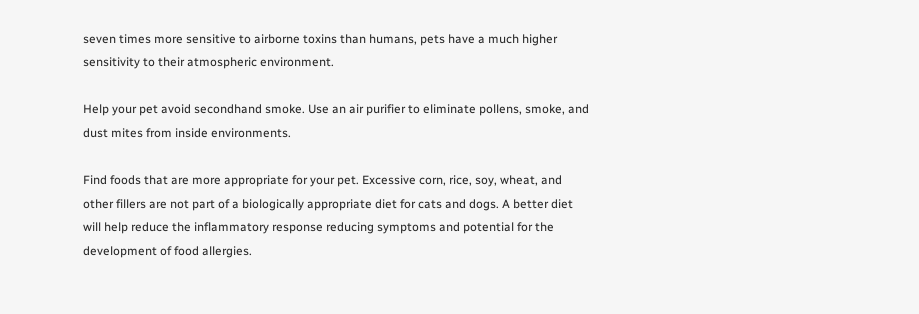seven times more sensitive to airborne toxins than humans, pets have a much higher sensitivity to their atmospheric environment.

Help your pet avoid secondhand smoke. Use an air purifier to eliminate pollens, smoke, and dust mites from inside environments.

Find foods that are more appropriate for your pet. Excessive corn, rice, soy, wheat, and other fillers are not part of a biologically appropriate diet for cats and dogs. A better diet will help reduce the inflammatory response reducing symptoms and potential for the development of food allergies.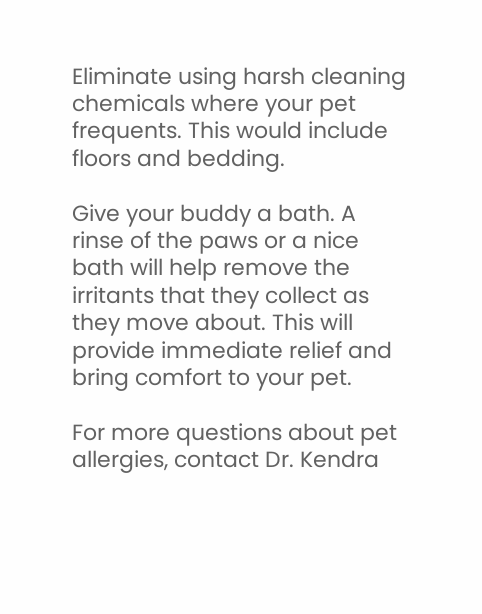Eliminate using harsh cleaning chemicals where your pet frequents. This would include floors and bedding.

Give your buddy a bath. A rinse of the paws or a nice bath will help remove the irritants that they collect as they move about. This will provide immediate relief and bring comfort to your pet.

For more questions about pet allergies, contact Dr. Kendra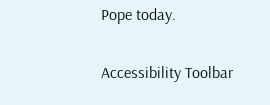Pope today.

Accessibility Toolbar